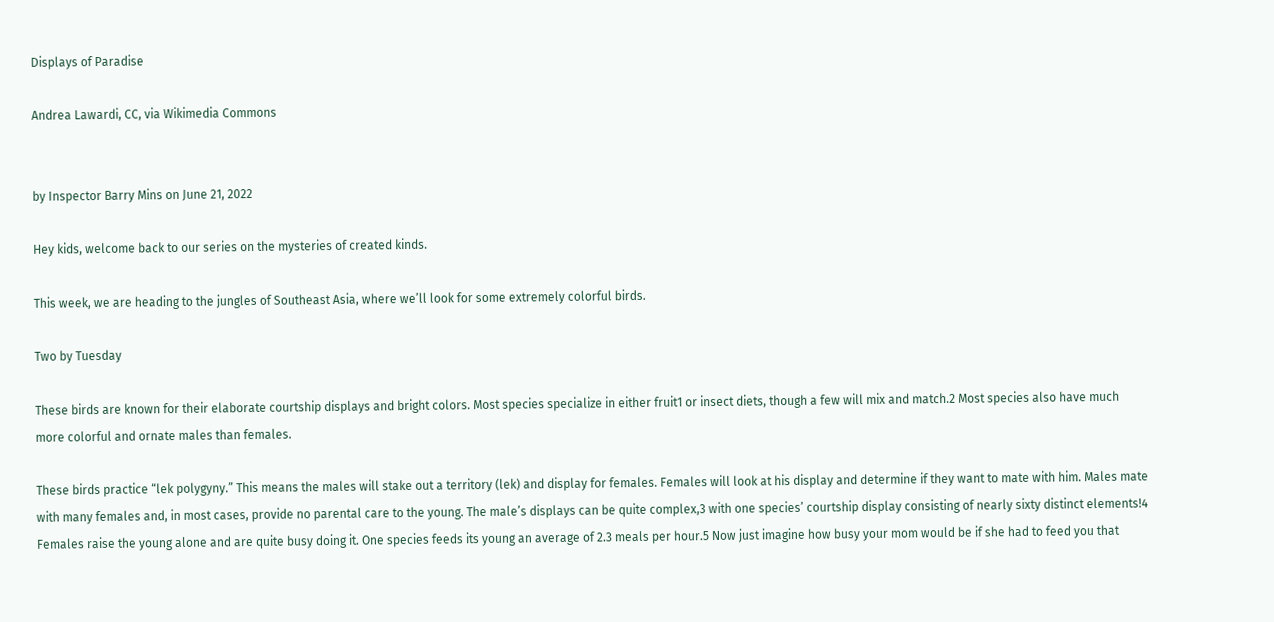Displays of Paradise

Andrea Lawardi, CC, via Wikimedia Commons


by Inspector Barry Mins on June 21, 2022

Hey kids, welcome back to our series on the mysteries of created kinds.

This week, we are heading to the jungles of Southeast Asia, where we’ll look for some extremely colorful birds.

Two by Tuesday

These birds are known for their elaborate courtship displays and bright colors. Most species specialize in either fruit1 or insect diets, though a few will mix and match.2 Most species also have much more colorful and ornate males than females.

These birds practice “lek polygyny.” This means the males will stake out a territory (lek) and display for females. Females will look at his display and determine if they want to mate with him. Males mate with many females and, in most cases, provide no parental care to the young. The male’s displays can be quite complex,3 with one species’ courtship display consisting of nearly sixty distinct elements!4 Females raise the young alone and are quite busy doing it. One species feeds its young an average of 2.3 meals per hour.5 Now just imagine how busy your mom would be if she had to feed you that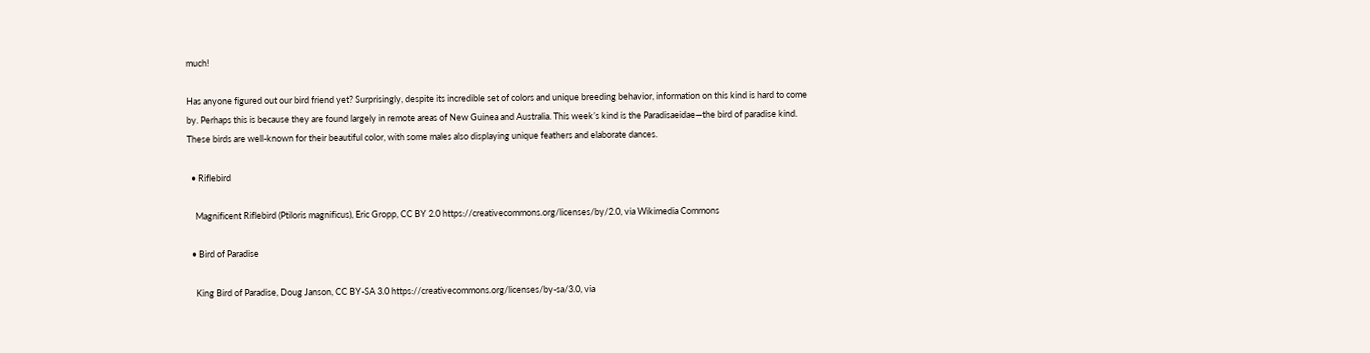much!

Has anyone figured out our bird friend yet? Surprisingly, despite its incredible set of colors and unique breeding behavior, information on this kind is hard to come by. Perhaps this is because they are found largely in remote areas of New Guinea and Australia. This week’s kind is the Paradisaeidae—the bird of paradise kind. These birds are well-known for their beautiful color, with some males also displaying unique feathers and elaborate dances.

  • Riflebird

    Magnificent Riflebird (Ptiloris magnificus), Eric Gropp, CC BY 2.0 https://creativecommons.org/licenses/by/2.0, via Wikimedia Commons

  • Bird of Paradise

    King Bird of Paradise, Doug Janson, CC BY-SA 3.0 https://creativecommons.org/licenses/by-sa/3.0, via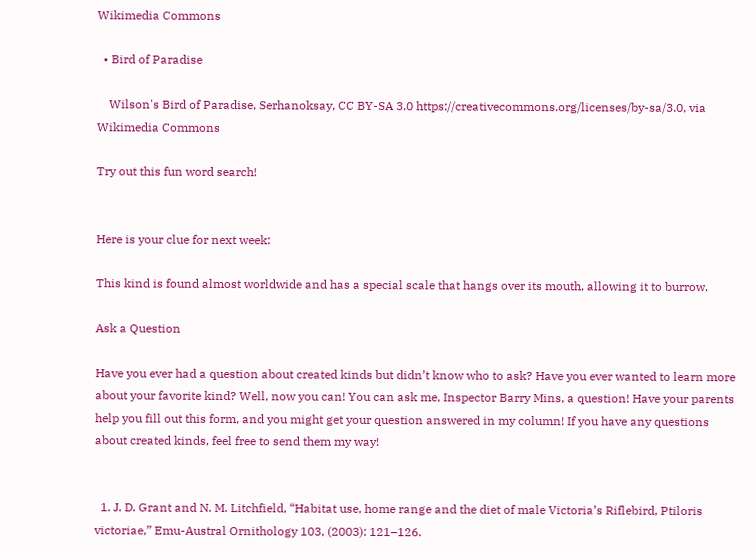Wikimedia Commons

  • Bird of Paradise

    Wilson's Bird of Paradise, Serhanoksay, CC BY-SA 3.0 https://creativecommons.org/licenses/by-sa/3.0, via Wikimedia Commons

Try out this fun word search!


Here is your clue for next week:

This kind is found almost worldwide and has a special scale that hangs over its mouth, allowing it to burrow.

Ask a Question

Have you ever had a question about created kinds but didn’t know who to ask? Have you ever wanted to learn more about your favorite kind? Well, now you can! You can ask me, Inspector Barry Mins, a question! Have your parents help you fill out this form, and you might get your question answered in my column! If you have any questions about created kinds, feel free to send them my way!


  1. J. D. Grant and N. M. Litchfield, “Habitat use, home range and the diet of male Victoria’s Riflebird, Ptiloris victoriae,” Emu-Austral Ornithology 103, (2003): 121–126.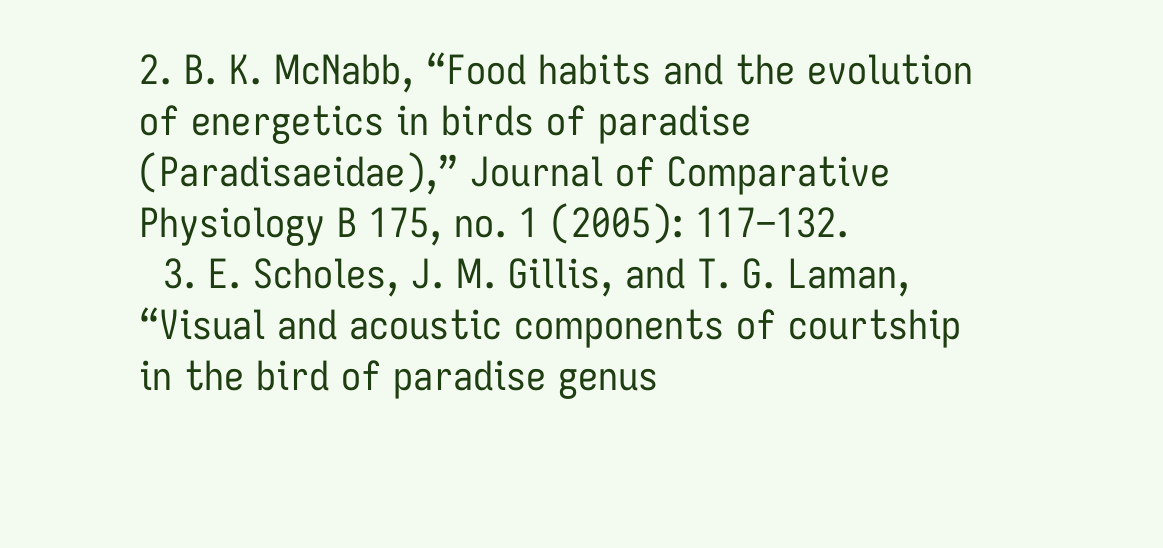2. B. K. McNabb, “Food habits and the evolution of energetics in birds of paradise (Paradisaeidae),” Journal of Comparative Physiology B 175, no. 1 (2005): 117–132.
  3. E. Scholes, J. M. Gillis, and T. G. Laman, “Visual and acoustic components of courtship in the bird of paradise genus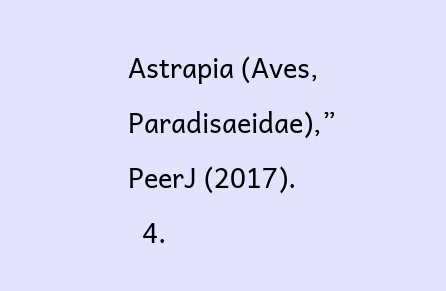Astrapia (Aves, Paradisaeidae),” PeerJ (2017).
  4.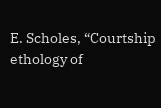E. Scholes, “Courtship ethology of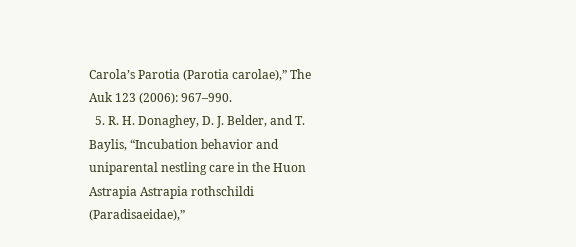Carola’s Parotia (Parotia carolae),” The Auk 123 (2006): 967–990.
  5. R. H. Donaghey, D. J. Belder, and T. Baylis, “Incubation behavior and uniparental nestling care in the Huon Astrapia Astrapia rothschildi (Paradisaeidae),”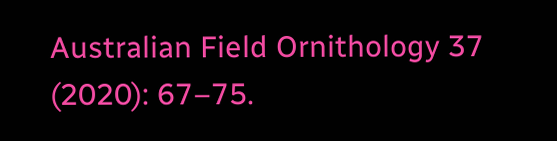Australian Field Ornithology 37 (2020): 67–75.